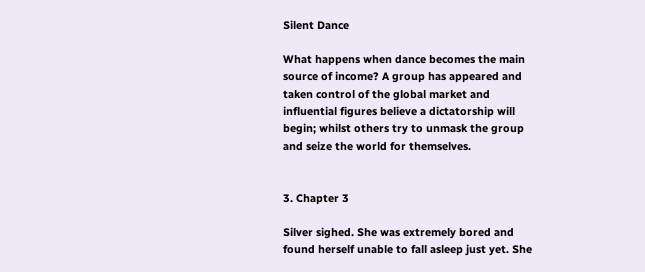Silent Dance

What happens when dance becomes the main source of income? A group has appeared and taken control of the global market and influential figures believe a dictatorship will begin; whilst others try to unmask the group and seize the world for themselves.


3. Chapter 3

Silver sighed. She was extremely bored and found herself unable to fall asleep just yet. She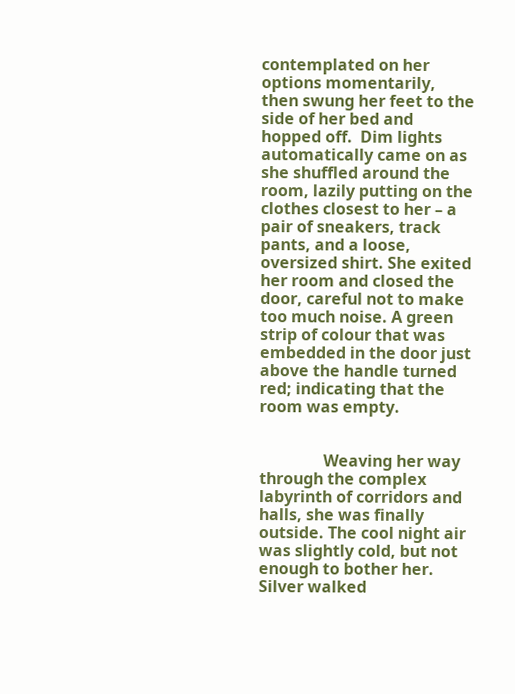contemplated on her options momentarily, then swung her feet to the side of her bed and hopped off.  Dim lights automatically came on as she shuffled around the room, lazily putting on the clothes closest to her – a pair of sneakers, track pants, and a loose, oversized shirt. She exited her room and closed the door, careful not to make too much noise. A green strip of colour that was embedded in the door just above the handle turned red; indicating that the room was empty.


                Weaving her way through the complex labyrinth of corridors and halls, she was finally outside. The cool night air was slightly cold, but not enough to bother her. Silver walked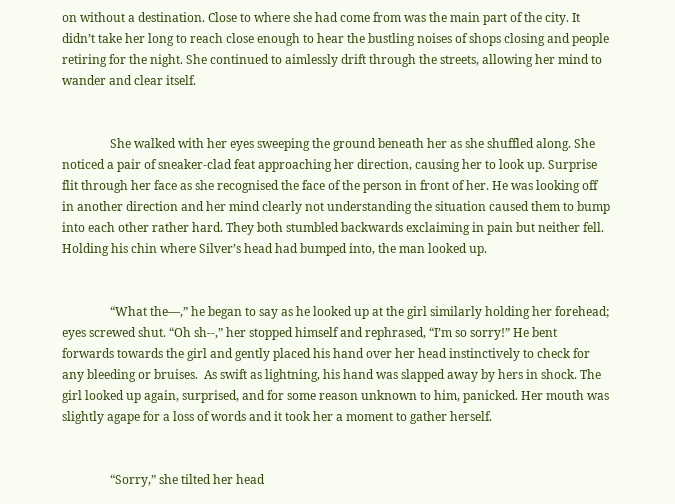on without a destination. Close to where she had come from was the main part of the city. It didn’t take her long to reach close enough to hear the bustling noises of shops closing and people retiring for the night. She continued to aimlessly drift through the streets, allowing her mind to wander and clear itself.


                She walked with her eyes sweeping the ground beneath her as she shuffled along. She noticed a pair of sneaker-clad feat approaching her direction, causing her to look up. Surprise flit through her face as she recognised the face of the person in front of her. He was looking off in another direction and her mind clearly not understanding the situation caused them to bump into each other rather hard. They both stumbled backwards exclaiming in pain but neither fell. Holding his chin where Silver’s head had bumped into, the man looked up.


                “What the—,” he began to say as he looked up at the girl similarly holding her forehead; eyes screwed shut. “Oh sh--,” her stopped himself and rephrased, “I’m so sorry!” He bent forwards towards the girl and gently placed his hand over her head instinctively to check for any bleeding or bruises.  As swift as lightning, his hand was slapped away by hers in shock. The girl looked up again, surprised, and for some reason unknown to him, panicked. Her mouth was slightly agape for a loss of words and it took her a moment to gather herself.


                “Sorry,” she tilted her head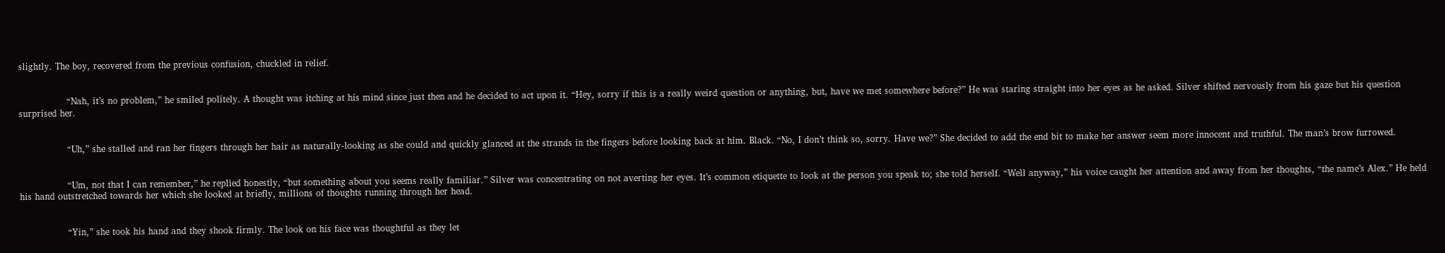slightly. The boy, recovered from the previous confusion, chuckled in relief.


                “Nah, it’s no problem,” he smiled politely. A thought was itching at his mind since just then and he decided to act upon it. “Hey, sorry if this is a really weird question or anything, but, have we met somewhere before?” He was staring straight into her eyes as he asked. Silver shifted nervously from his gaze but his question surprised her.


                “Uh,” she stalled and ran her fingers through her hair as naturally-looking as she could and quickly glanced at the strands in the fingers before looking back at him. Black. “No, I don’t think so, sorry. Have we?” She decided to add the end bit to make her answer seem more innocent and truthful. The man’s brow furrowed.


                “Um, not that I can remember,” he replied honestly, “but something about you seems really familiar.” Silver was concentrating on not averting her eyes. It’s common etiquette to look at the person you speak to; she told herself. “Well anyway,” his voice caught her attention and away from her thoughts, “the name’s Alex.” He held his hand outstretched towards her which she looked at briefly, millions of thoughts running through her head.


                “Yin,” she took his hand and they shook firmly. The look on his face was thoughtful as they let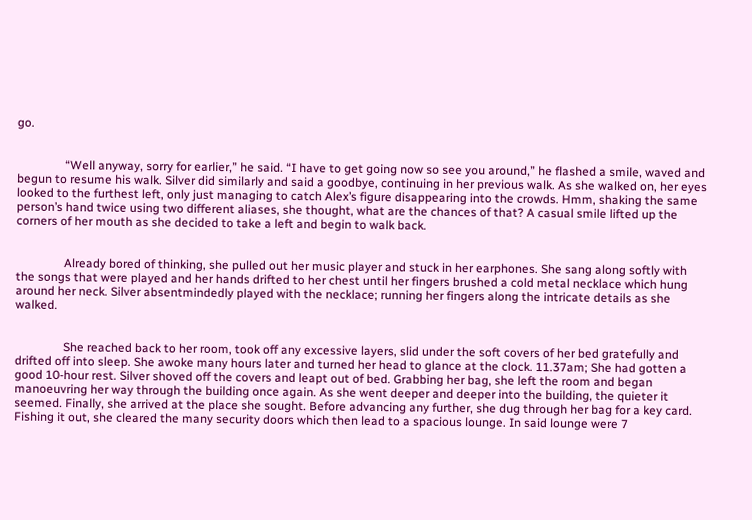go.


                “Well anyway, sorry for earlier,” he said. “I have to get going now so see you around,” he flashed a smile, waved and begun to resume his walk. Silver did similarly and said a goodbye, continuing in her previous walk. As she walked on, her eyes looked to the furthest left, only just managing to catch Alex’s figure disappearing into the crowds. Hmm, shaking the same person’s hand twice using two different aliases, she thought, what are the chances of that? A casual smile lifted up the corners of her mouth as she decided to take a left and begin to walk back.


                Already bored of thinking, she pulled out her music player and stuck in her earphones. She sang along softly with the songs that were played and her hands drifted to her chest until her fingers brushed a cold metal necklace which hung around her neck. Silver absentmindedly played with the necklace; running her fingers along the intricate details as she walked.


                She reached back to her room, took off any excessive layers, slid under the soft covers of her bed gratefully and drifted off into sleep. She awoke many hours later and turned her head to glance at the clock. 11.37am; She had gotten a good 10-hour rest. Silver shoved off the covers and leapt out of bed. Grabbing her bag, she left the room and began manoeuvring her way through the building once again. As she went deeper and deeper into the building, the quieter it seemed. Finally, she arrived at the place she sought. Before advancing any further, she dug through her bag for a key card. Fishing it out, she cleared the many security doors which then lead to a spacious lounge. In said lounge were 7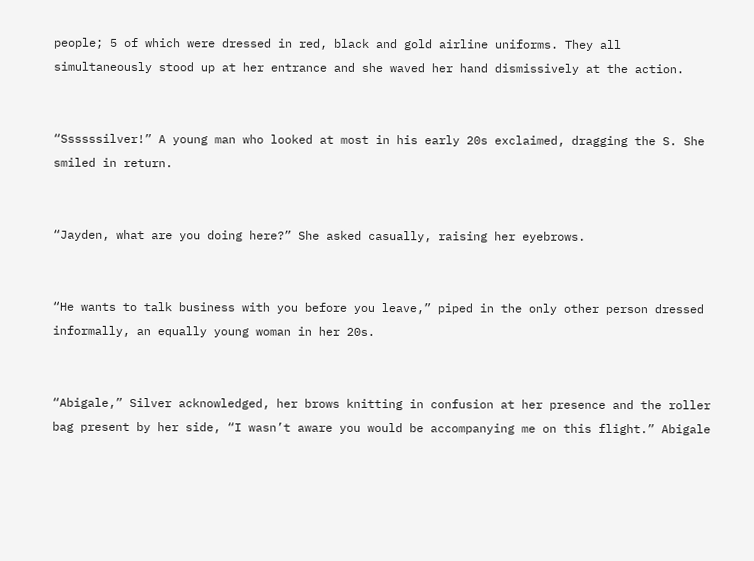people; 5 of which were dressed in red, black and gold airline uniforms. They all simultaneously stood up at her entrance and she waved her hand dismissively at the action.


“Ssssssilver!” A young man who looked at most in his early 20s exclaimed, dragging the S. She smiled in return.


“Jayden, what are you doing here?” She asked casually, raising her eyebrows.


“He wants to talk business with you before you leave,” piped in the only other person dressed informally, an equally young woman in her 20s.


“Abigale,” Silver acknowledged, her brows knitting in confusion at her presence and the roller bag present by her side, “I wasn’t aware you would be accompanying me on this flight.” Abigale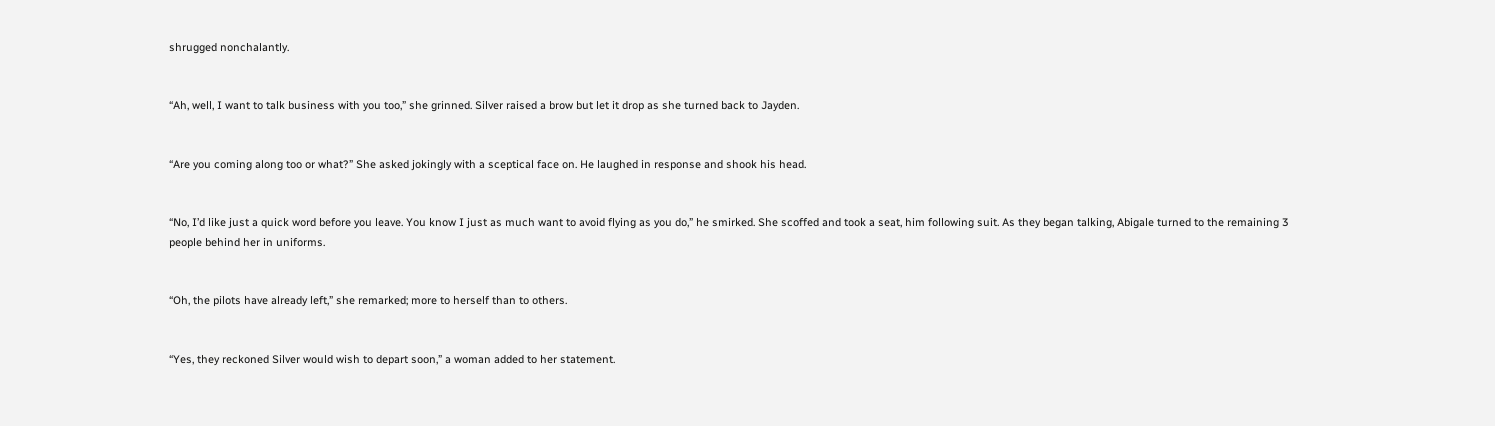shrugged nonchalantly.


“Ah, well, I want to talk business with you too,” she grinned. Silver raised a brow but let it drop as she turned back to Jayden.


“Are you coming along too or what?” She asked jokingly with a sceptical face on. He laughed in response and shook his head.


“No, I’d like just a quick word before you leave. You know I just as much want to avoid flying as you do,” he smirked. She scoffed and took a seat, him following suit. As they began talking, Abigale turned to the remaining 3 people behind her in uniforms.


“Oh, the pilots have already left,” she remarked; more to herself than to others.


“Yes, they reckoned Silver would wish to depart soon,” a woman added to her statement.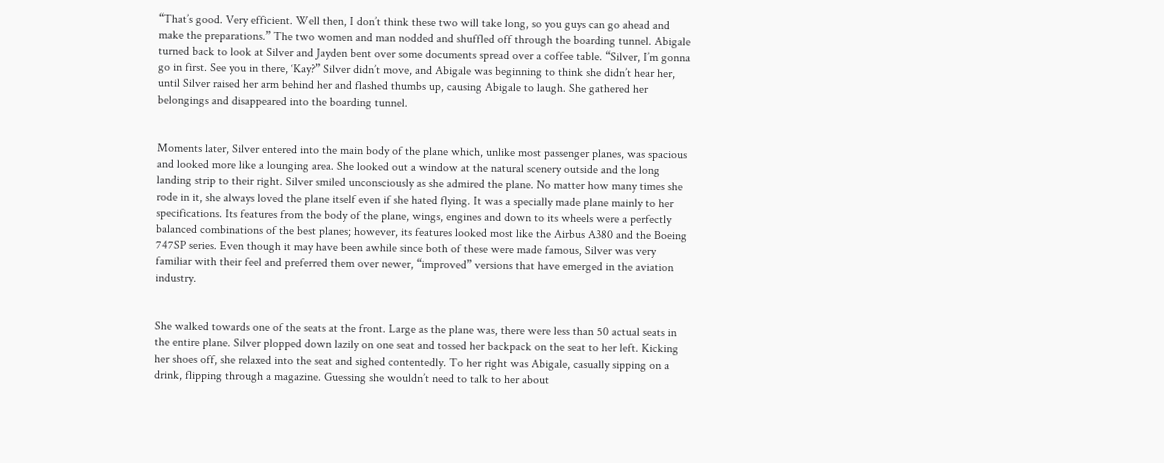“That’s good. Very efficient. Well then, I don’t think these two will take long, so you guys can go ahead and make the preparations.” The two women and man nodded and shuffled off through the boarding tunnel. Abigale turned back to look at Silver and Jayden bent over some documents spread over a coffee table. “Silver, I’m gonna go in first. See you in there, ‘Kay?” Silver didn’t move, and Abigale was beginning to think she didn’t hear her, until Silver raised her arm behind her and flashed thumbs up, causing Abigale to laugh. She gathered her belongings and disappeared into the boarding tunnel.


Moments later, Silver entered into the main body of the plane which, unlike most passenger planes, was spacious and looked more like a lounging area. She looked out a window at the natural scenery outside and the long landing strip to their right. Silver smiled unconsciously as she admired the plane. No matter how many times she rode in it, she always loved the plane itself even if she hated flying. It was a specially made plane mainly to her specifications. Its features from the body of the plane, wings, engines and down to its wheels were a perfectly balanced combinations of the best planes; however, its features looked most like the Airbus A380 and the Boeing 747SP series. Even though it may have been awhile since both of these were made famous, Silver was very familiar with their feel and preferred them over newer, “improved” versions that have emerged in the aviation industry.


She walked towards one of the seats at the front. Large as the plane was, there were less than 50 actual seats in the entire plane. Silver plopped down lazily on one seat and tossed her backpack on the seat to her left. Kicking her shoes off, she relaxed into the seat and sighed contentedly. To her right was Abigale, casually sipping on a drink, flipping through a magazine. Guessing she wouldn’t need to talk to her about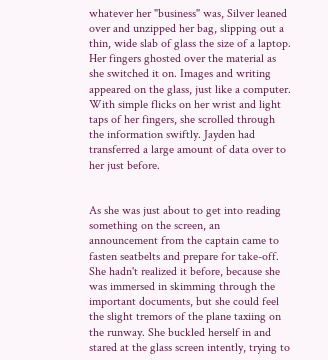whatever her "business" was, Silver leaned over and unzipped her bag, slipping out a thin, wide slab of glass the size of a laptop. Her fingers ghosted over the material as she switched it on. Images and writing appeared on the glass, just like a computer. With simple flicks on her wrist and light taps of her fingers, she scrolled through the information swiftly. Jayden had transferred a large amount of data over to her just before.


As she was just about to get into reading something on the screen, an announcement from the captain came to fasten seatbelts and prepare for take-off. She hadn't realized it before, because she was immersed in skimming through the important documents, but she could feel the slight tremors of the plane taxiing on the runway. She buckled herself in and stared at the glass screen intently, trying to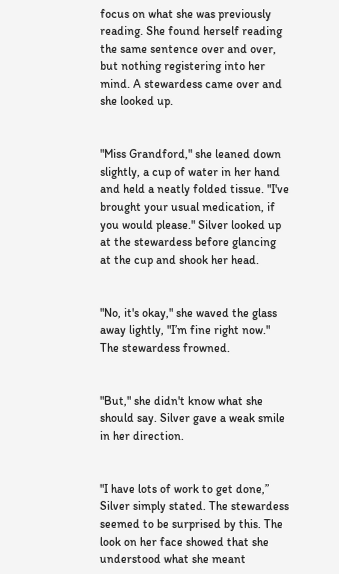focus on what she was previously reading. She found herself reading the same sentence over and over, but nothing registering into her mind. A stewardess came over and she looked up.


"Miss Grandford," she leaned down slightly, a cup of water in her hand and held a neatly folded tissue. "I've brought your usual medication, if you would please." Silver looked up at the stewardess before glancing at the cup and shook her head.


"No, it's okay," she waved the glass away lightly, "I’m fine right now." The stewardess frowned.


"But," she didn't know what she should say. Silver gave a weak smile in her direction.


"I have lots of work to get done,” Silver simply stated. The stewardess seemed to be surprised by this. The look on her face showed that she understood what she meant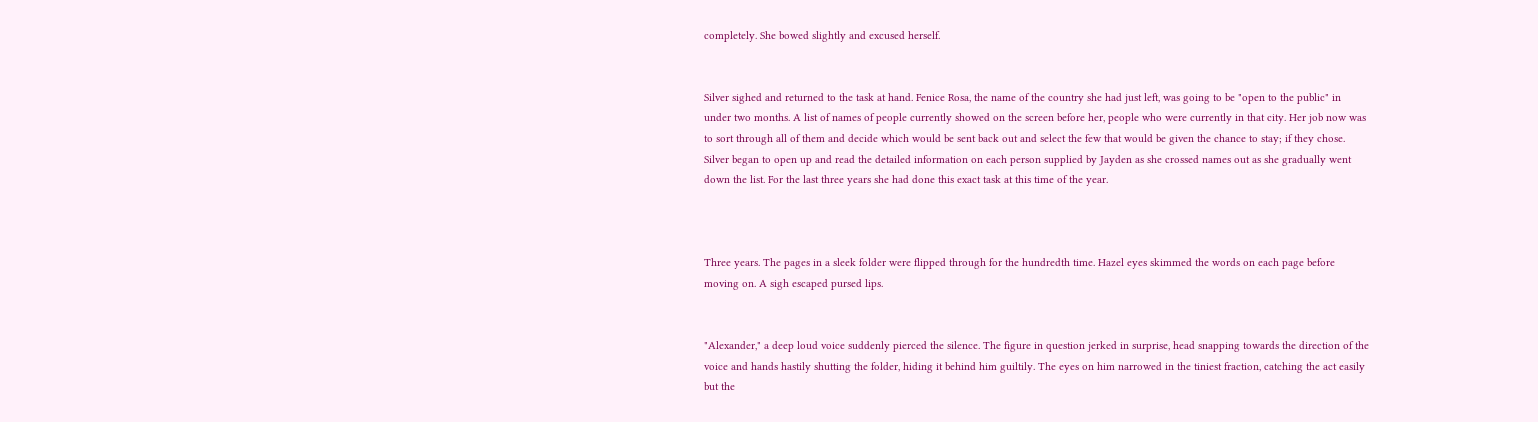completely. She bowed slightly and excused herself.


Silver sighed and returned to the task at hand. Fenice Rosa, the name of the country she had just left, was going to be "open to the public" in under two months. A list of names of people currently showed on the screen before her, people who were currently in that city. Her job now was to sort through all of them and decide which would be sent back out and select the few that would be given the chance to stay; if they chose. Silver began to open up and read the detailed information on each person supplied by Jayden as she crossed names out as she gradually went down the list. For the last three years she had done this exact task at this time of the year.



Three years. The pages in a sleek folder were flipped through for the hundredth time. Hazel eyes skimmed the words on each page before moving on. A sigh escaped pursed lips.


"Alexander," a deep loud voice suddenly pierced the silence. The figure in question jerked in surprise, head snapping towards the direction of the voice and hands hastily shutting the folder, hiding it behind him guiltily. The eyes on him narrowed in the tiniest fraction, catching the act easily but the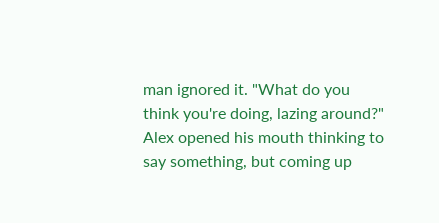man ignored it. "What do you think you're doing, lazing around?" Alex opened his mouth thinking to say something, but coming up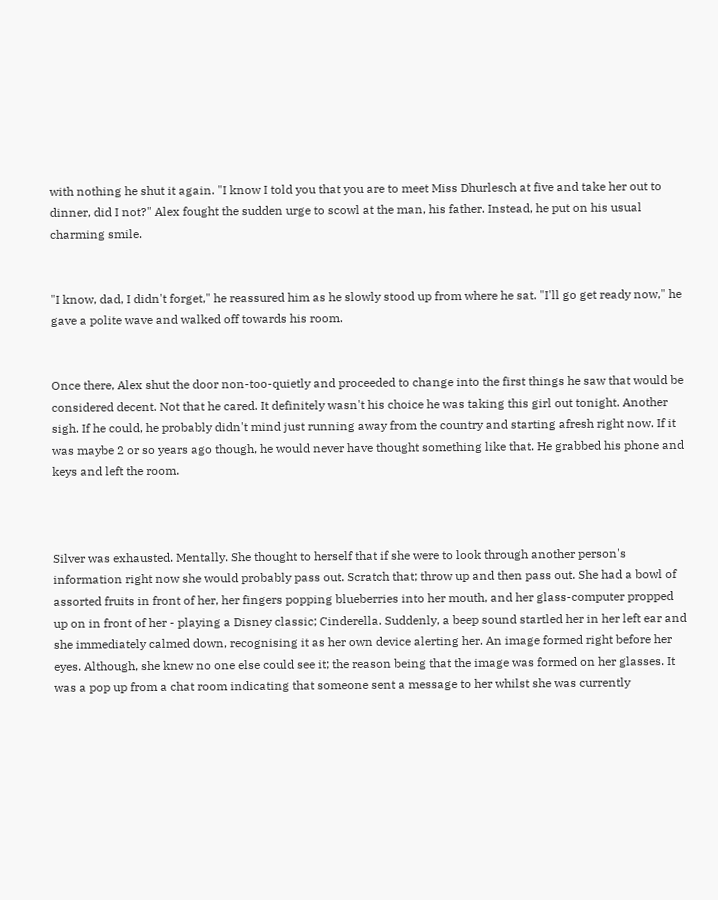with nothing he shut it again. "I know I told you that you are to meet Miss Dhurlesch at five and take her out to dinner, did I not?" Alex fought the sudden urge to scowl at the man, his father. Instead, he put on his usual charming smile.


"I know, dad, I didn't forget," he reassured him as he slowly stood up from where he sat. "I'll go get ready now," he gave a polite wave and walked off towards his room.


Once there, Alex shut the door non-too-quietly and proceeded to change into the first things he saw that would be considered decent. Not that he cared. It definitely wasn't his choice he was taking this girl out tonight. Another sigh. If he could, he probably didn't mind just running away from the country and starting afresh right now. If it was maybe 2 or so years ago though, he would never have thought something like that. He grabbed his phone and keys and left the room.



Silver was exhausted. Mentally. She thought to herself that if she were to look through another person's information right now she would probably pass out. Scratch that; throw up and then pass out. She had a bowl of assorted fruits in front of her, her fingers popping blueberries into her mouth, and her glass-computer propped up on in front of her - playing a Disney classic; Cinderella. Suddenly, a beep sound startled her in her left ear and she immediately calmed down, recognising it as her own device alerting her. An image formed right before her eyes. Although, she knew no one else could see it; the reason being that the image was formed on her glasses. It was a pop up from a chat room indicating that someone sent a message to her whilst she was currently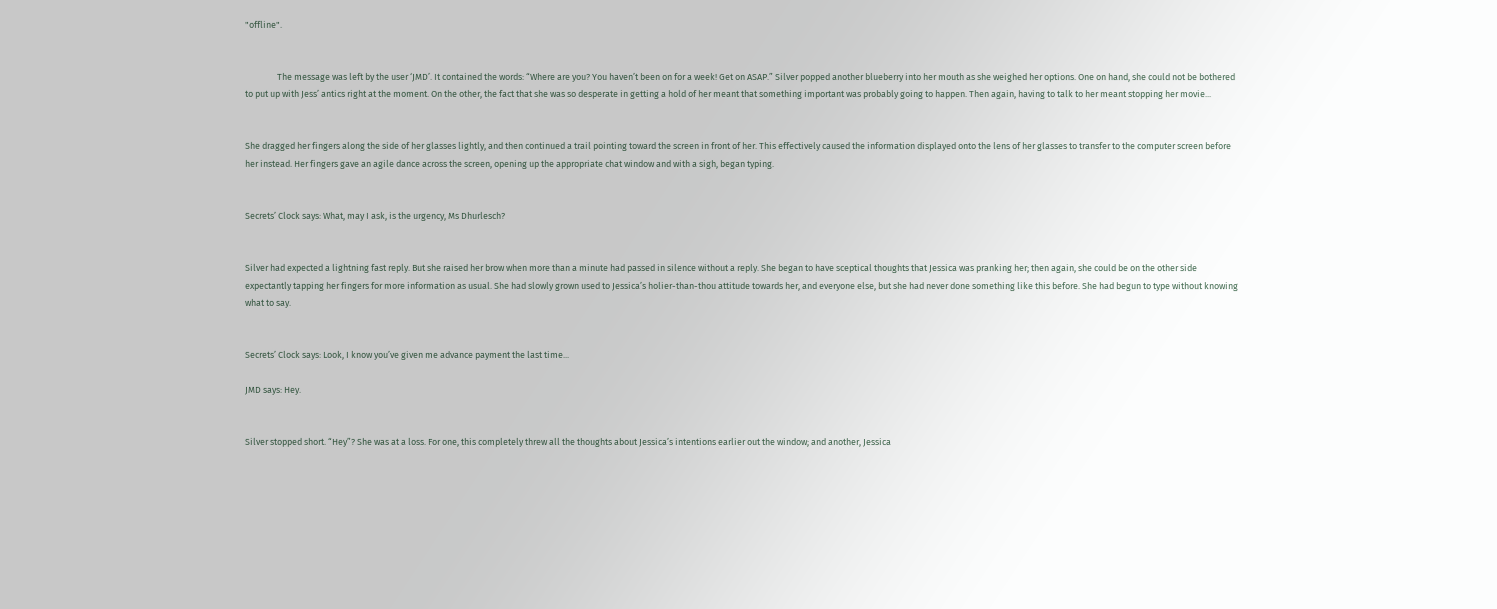"offline".


                The message was left by the user ‘JMD’. It contained the words: “Where are you? You haven’t been on for a week! Get on ASAP.” Silver popped another blueberry into her mouth as she weighed her options. One on hand, she could not be bothered to put up with Jess’ antics right at the moment. On the other, the fact that she was so desperate in getting a hold of her meant that something important was probably going to happen. Then again, having to talk to her meant stopping her movie...


She dragged her fingers along the side of her glasses lightly, and then continued a trail pointing toward the screen in front of her. This effectively caused the information displayed onto the lens of her glasses to transfer to the computer screen before her instead. Her fingers gave an agile dance across the screen, opening up the appropriate chat window and with a sigh, began typing.


Secrets’ Clock says: What, may I ask, is the urgency, Ms Dhurlesch?


Silver had expected a lightning fast reply. But she raised her brow when more than a minute had passed in silence without a reply. She began to have sceptical thoughts that Jessica was pranking her; then again, she could be on the other side expectantly tapping her fingers for more information as usual. She had slowly grown used to Jessica’s holier-than-thou attitude towards her, and everyone else, but she had never done something like this before. She had begun to type without knowing what to say.


Secrets’ Clock says: Look, I know you’ve given me advance payment the last time...

JMD says: Hey.


Silver stopped short. “Hey”? She was at a loss. For one, this completely threw all the thoughts about Jessica’s intentions earlier out the window; and another, Jessica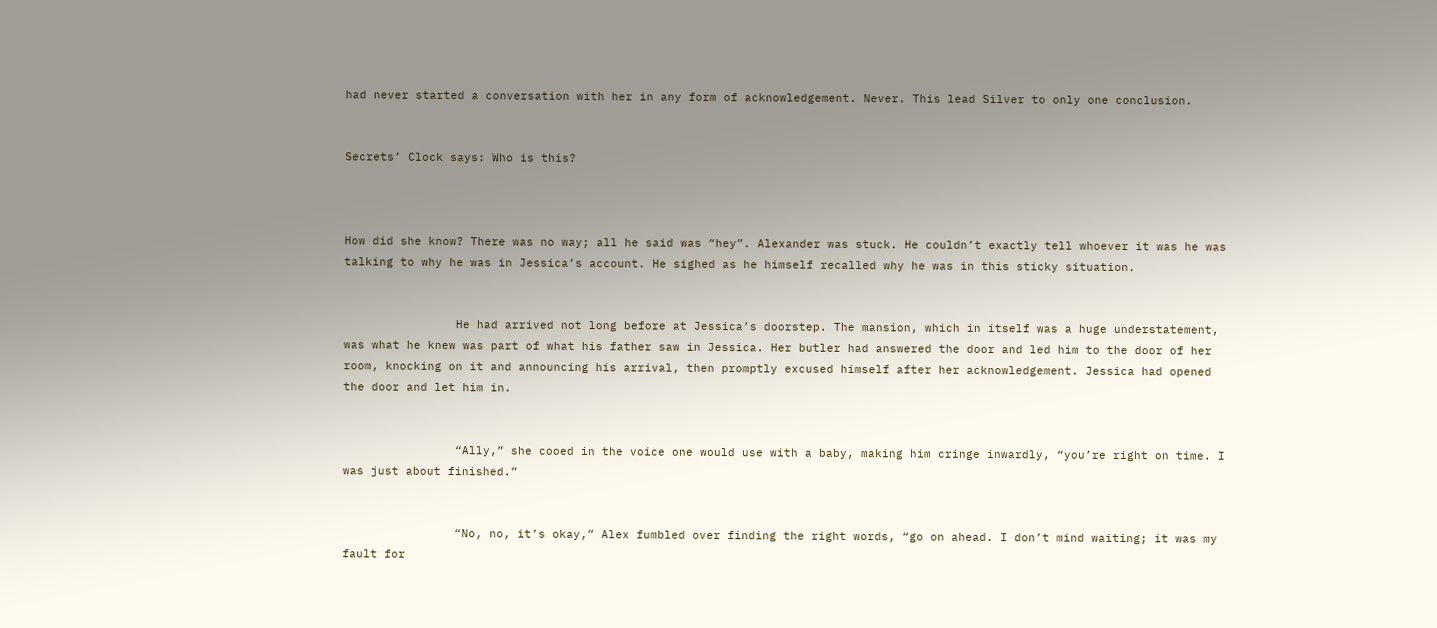had never started a conversation with her in any form of acknowledgement. Never. This lead Silver to only one conclusion.


Secrets’ Clock says: Who is this?



How did she know? There was no way; all he said was “hey”. Alexander was stuck. He couldn’t exactly tell whoever it was he was talking to why he was in Jessica’s account. He sighed as he himself recalled why he was in this sticky situation.


                He had arrived not long before at Jessica’s doorstep. The mansion, which in itself was a huge understatement, was what he knew was part of what his father saw in Jessica. Her butler had answered the door and led him to the door of her room, knocking on it and announcing his arrival, then promptly excused himself after her acknowledgement. Jessica had opened the door and let him in.


                “Ally,” she cooed in the voice one would use with a baby, making him cringe inwardly, “you’re right on time. I was just about finished.”


                “No, no, it’s okay,” Alex fumbled over finding the right words, “go on ahead. I don’t mind waiting; it was my fault for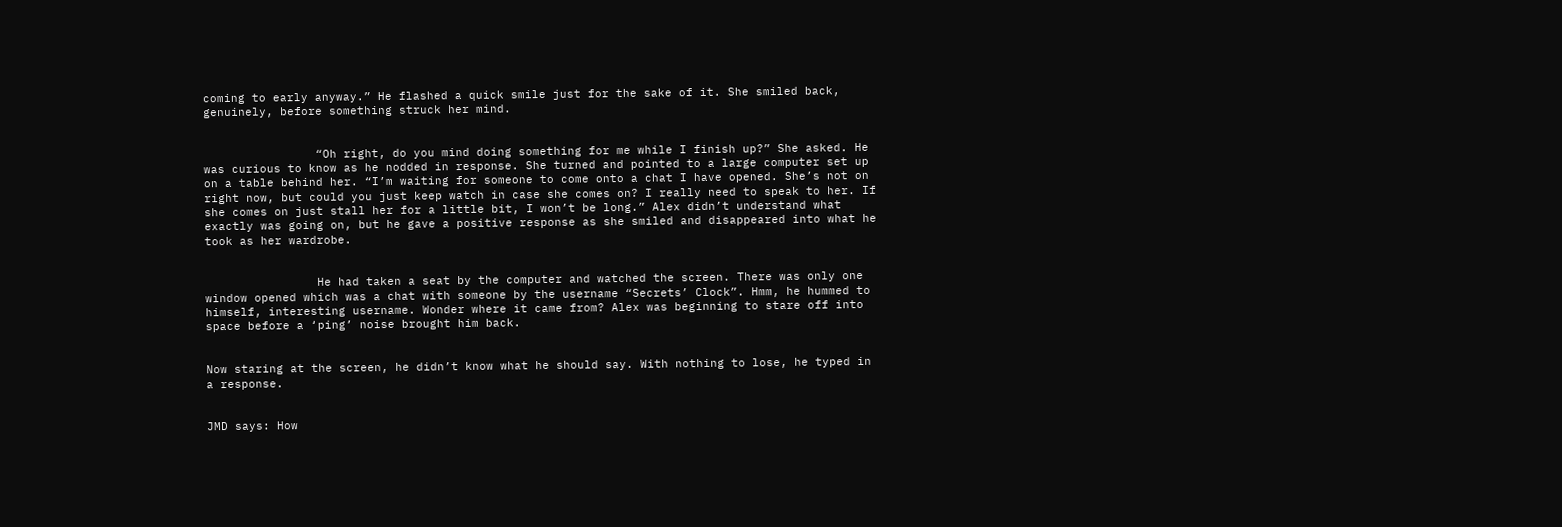coming to early anyway.” He flashed a quick smile just for the sake of it. She smiled back, genuinely, before something struck her mind.


                “Oh right, do you mind doing something for me while I finish up?” She asked. He was curious to know as he nodded in response. She turned and pointed to a large computer set up on a table behind her. “I’m waiting for someone to come onto a chat I have opened. She’s not on right now, but could you just keep watch in case she comes on? I really need to speak to her. If she comes on just stall her for a little bit, I won’t be long.” Alex didn’t understand what exactly was going on, but he gave a positive response as she smiled and disappeared into what he took as her wardrobe.


                He had taken a seat by the computer and watched the screen. There was only one window opened which was a chat with someone by the username “Secrets’ Clock”. Hmm, he hummed to himself, interesting username. Wonder where it came from? Alex was beginning to stare off into space before a ‘ping’ noise brought him back.


Now staring at the screen, he didn’t know what he should say. With nothing to lose, he typed in a response.


JMD says: How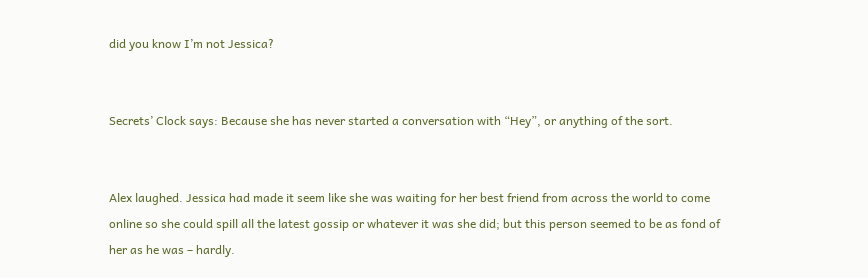did you know I’m not Jessica?


Secrets’ Clock says: Because she has never started a conversation with “Hey”, or anything of the sort.


Alex laughed. Jessica had made it seem like she was waiting for her best friend from across the world to come online so she could spill all the latest gossip or whatever it was she did; but this person seemed to be as fond of her as he was – hardly.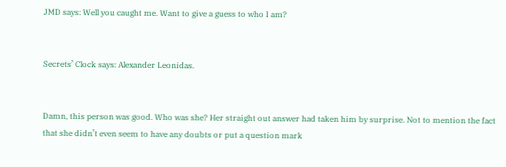JMD says: Well you caught me. Want to give a guess to who I am?


Secrets’ Clock says: Alexander Leonidas.


Damn, this person was good. Who was she? Her straight out answer had taken him by surprise. Not to mention the fact that she didn’t even seem to have any doubts or put a question mark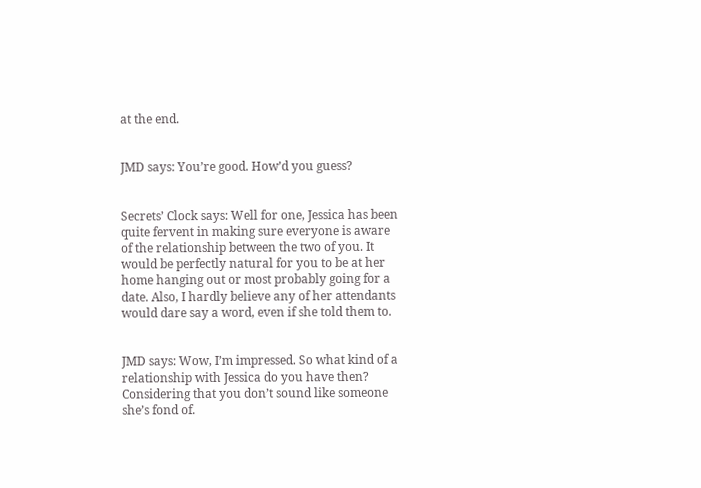at the end.


JMD says: You’re good. How’d you guess?


Secrets’ Clock says: Well for one, Jessica has been quite fervent in making sure everyone is aware of the relationship between the two of you. It would be perfectly natural for you to be at her home hanging out or most probably going for a date. Also, I hardly believe any of her attendants would dare say a word, even if she told them to.


JMD says: Wow, I’m impressed. So what kind of a relationship with Jessica do you have then? Considering that you don’t sound like someone she’s fond of.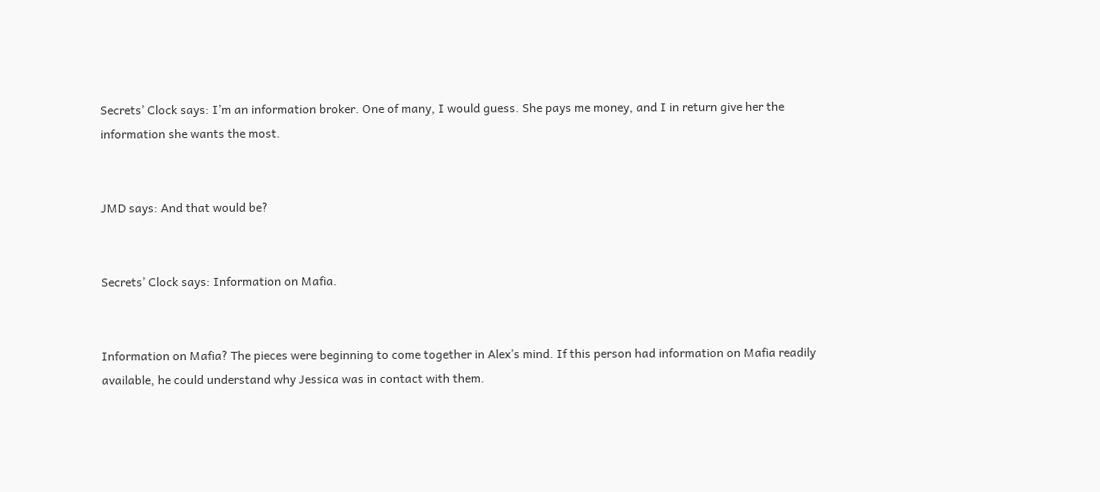Secrets’ Clock says: I’m an information broker. One of many, I would guess. She pays me money, and I in return give her the information she wants the most.


JMD says: And that would be?


Secrets’ Clock says: Information on Mafia.


Information on Mafia? The pieces were beginning to come together in Alex’s mind. If this person had information on Mafia readily available, he could understand why Jessica was in contact with them.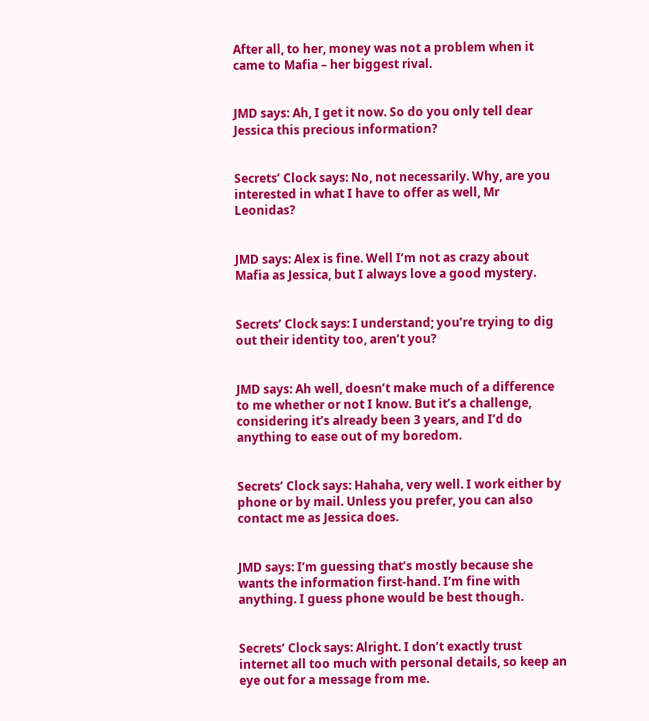After all, to her, money was not a problem when it came to Mafia – her biggest rival.


JMD says: Ah, I get it now. So do you only tell dear Jessica this precious information?


Secrets’ Clock says: No, not necessarily. Why, are you interested in what I have to offer as well, Mr Leonidas?


JMD says: Alex is fine. Well I’m not as crazy about Mafia as Jessica, but I always love a good mystery.


Secrets’ Clock says: I understand; you’re trying to dig out their identity too, aren’t you?


JMD says: Ah well, doesn’t make much of a difference to me whether or not I know. But it’s a challenge, considering it’s already been 3 years, and I’d do anything to ease out of my boredom.


Secrets’ Clock says: Hahaha, very well. I work either by phone or by mail. Unless you prefer, you can also contact me as Jessica does.


JMD says: I’m guessing that’s mostly because she wants the information first-hand. I’m fine with anything. I guess phone would be best though.


Secrets’ Clock says: Alright. I don’t exactly trust internet all too much with personal details, so keep an eye out for a message from me.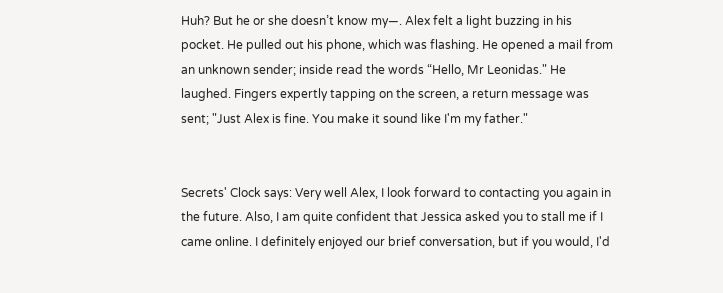Huh? But he or she doesn’t know my—. Alex felt a light buzzing in his pocket. He pulled out his phone, which was flashing. He opened a mail from an unknown sender; inside read the words “Hello, Mr Leonidas." He laughed. Fingers expertly tapping on the screen, a return message was sent; "Just Alex is fine. You make it sound like I'm my father."


Secrets' Clock says: Very well Alex, I look forward to contacting you again in the future. Also, I am quite confident that Jessica asked you to stall me if I came online. I definitely enjoyed our brief conversation, but if you would, I'd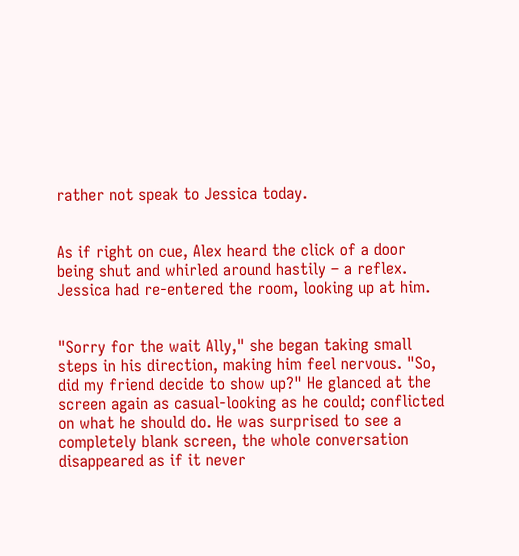rather not speak to Jessica today.


As if right on cue, Alex heard the click of a door being shut and whirled around hastily – a reflex. Jessica had re-entered the room, looking up at him.


"Sorry for the wait Ally," she began taking small steps in his direction, making him feel nervous. "So, did my friend decide to show up?" He glanced at the screen again as casual-looking as he could; conflicted on what he should do. He was surprised to see a completely blank screen, the whole conversation disappeared as if it never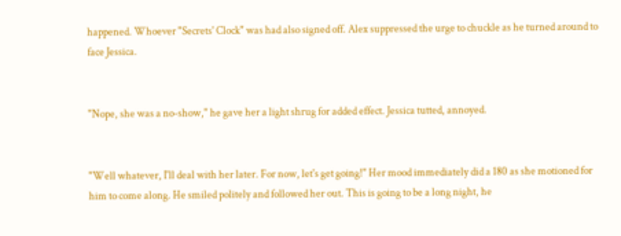happened. Whoever "Secrets' Clock" was had also signed off. Alex suppressed the urge to chuckle as he turned around to face Jessica.


"Nope, she was a no-show," he gave her a light shrug for added effect. Jessica tutted, annoyed.


"Well whatever, I'll deal with her later. For now, let's get going!" Her mood immediately did a 180 as she motioned for him to come along. He smiled politely and followed her out. This is going to be a long night, he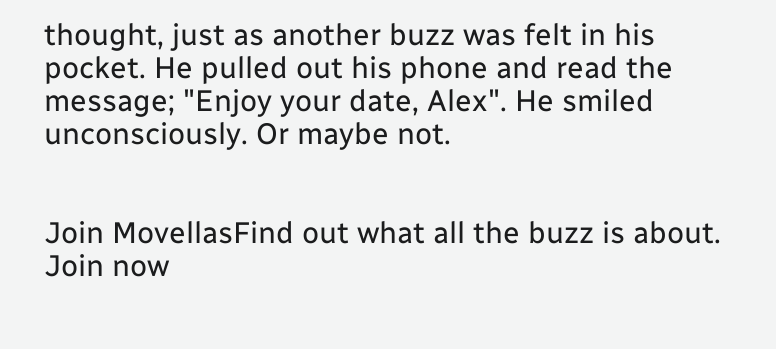thought, just as another buzz was felt in his pocket. He pulled out his phone and read the message; "Enjoy your date, Alex". He smiled unconsciously. Or maybe not.


Join MovellasFind out what all the buzz is about. Join now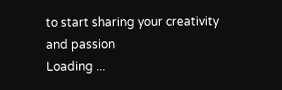to start sharing your creativity and passion
Loading ...